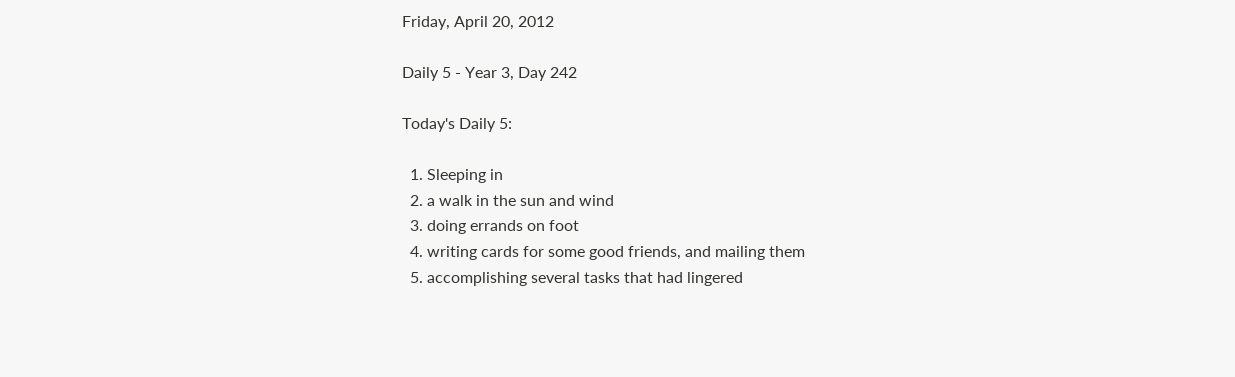Friday, April 20, 2012

Daily 5 - Year 3, Day 242

Today's Daily 5:

  1. Sleeping in
  2. a walk in the sun and wind
  3. doing errands on foot
  4. writing cards for some good friends, and mailing them
  5. accomplishing several tasks that had lingered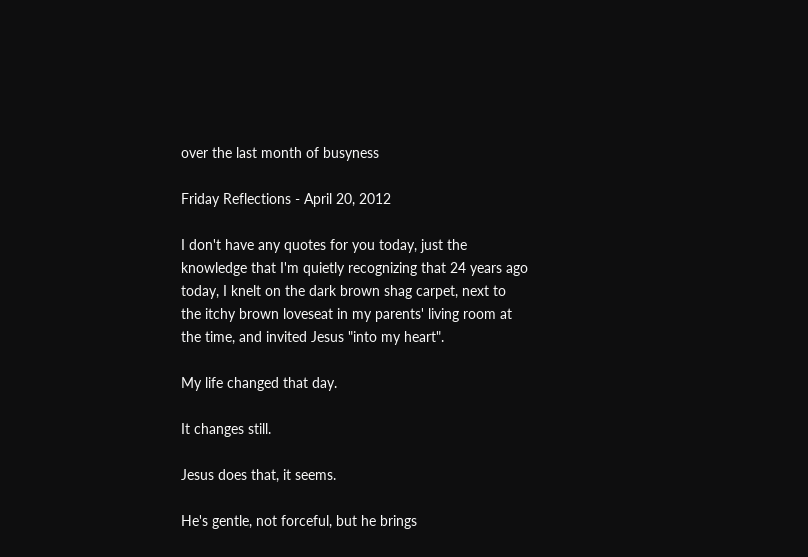over the last month of busyness

Friday Reflections - April 20, 2012

I don't have any quotes for you today, just the knowledge that I'm quietly recognizing that 24 years ago today, I knelt on the dark brown shag carpet, next to the itchy brown loveseat in my parents' living room at the time, and invited Jesus "into my heart".

My life changed that day.

It changes still.

Jesus does that, it seems.

He's gentle, not forceful, but he brings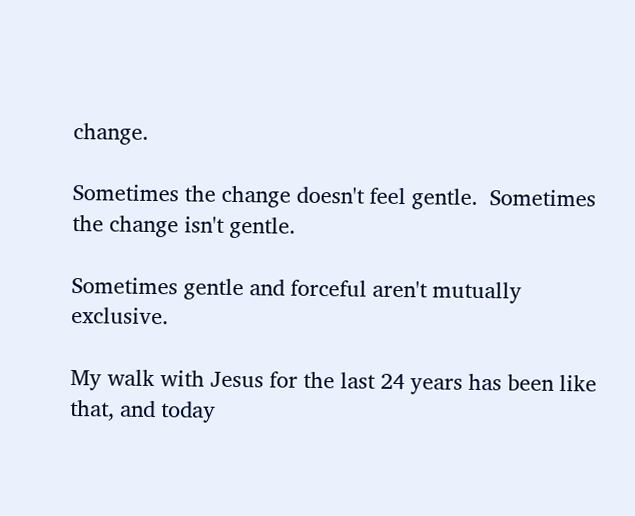change.

Sometimes the change doesn't feel gentle.  Sometimes the change isn't gentle.

Sometimes gentle and forceful aren't mutually exclusive.

My walk with Jesus for the last 24 years has been like that, and today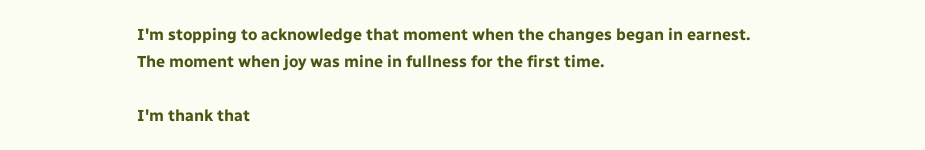I'm stopping to acknowledge that moment when the changes began in earnest.  The moment when joy was mine in fullness for the first time.

I'm thank that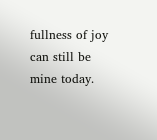fullness of joy can still be mine today.